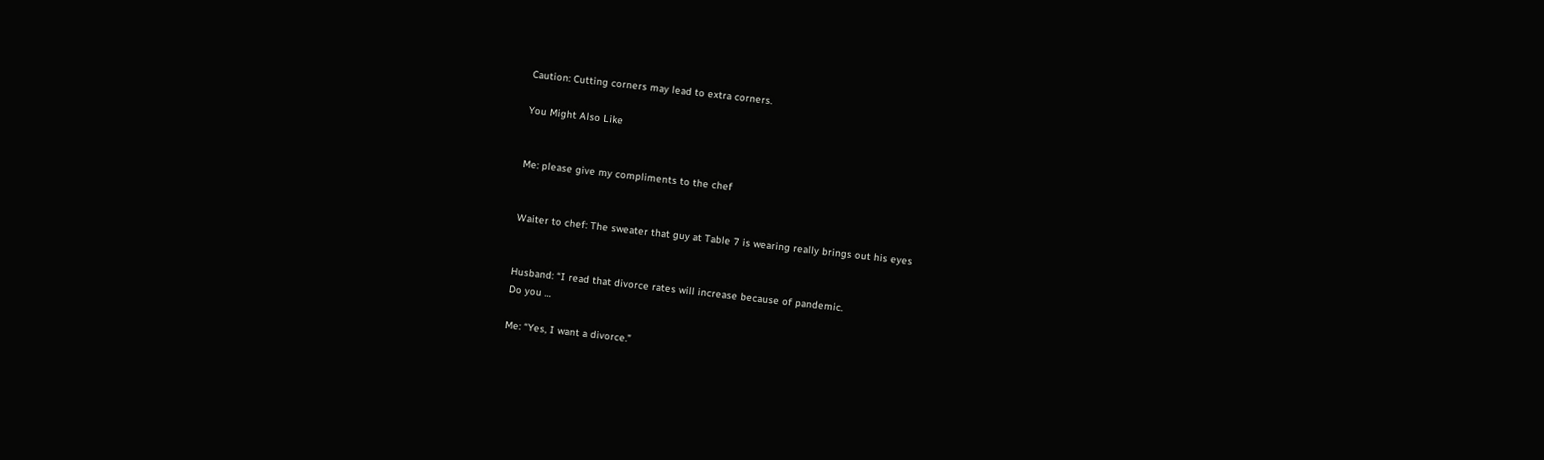Caution: Cutting corners may lead to extra corners.

You Might Also Like


Me: please give my compliments to the chef


Waiter to chef: The sweater that guy at Table 7 is wearing really brings out his eyes


Husband: “I read that divorce rates will increase because of pandemic.
Do you …

Me: “Yes, I want a divorce.”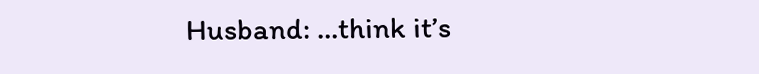Husband: …think it’s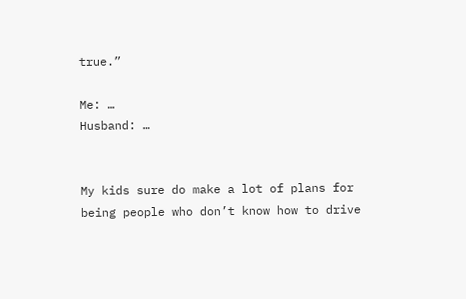true.”

Me: …
Husband: …


My kids sure do make a lot of plans for being people who don’t know how to drive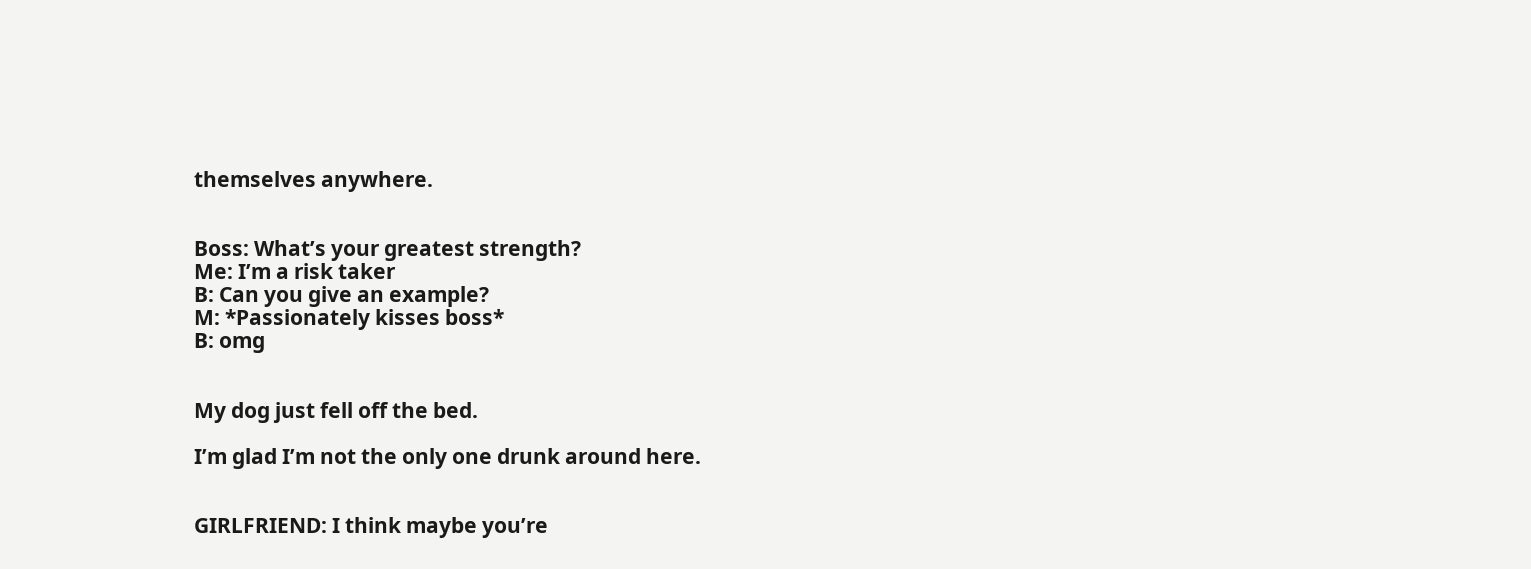themselves anywhere.


Boss: What’s your greatest strength?
Me: I’m a risk taker
B: Can you give an example?
M: *Passionately kisses boss*
B: omg


My dog just fell off the bed.

I’m glad I’m not the only one drunk around here.


GIRLFRIEND: I think maybe you’re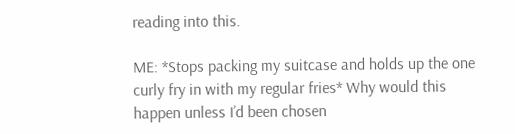reading into this.

ME: *Stops packing my suitcase and holds up the one curly fry in with my regular fries* Why would this happen unless I’d been chosen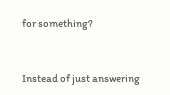for something?


Instead of just answering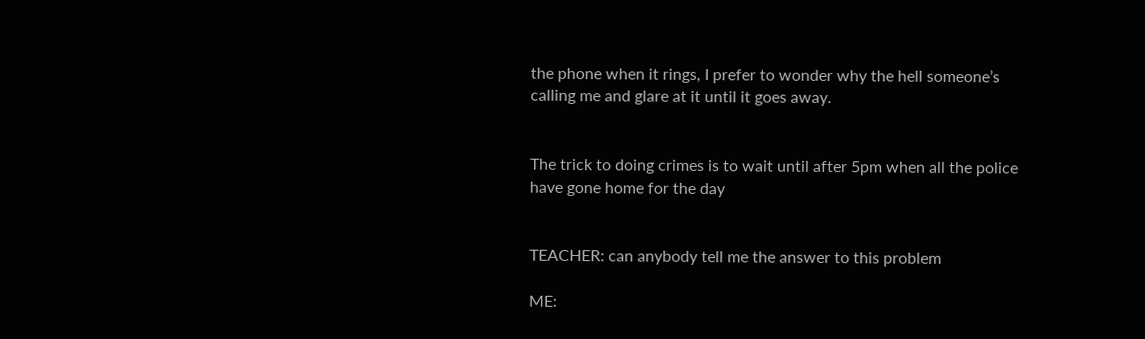the phone when it rings, I prefer to wonder why the hell someone’s calling me and glare at it until it goes away.


The trick to doing crimes is to wait until after 5pm when all the police have gone home for the day


TEACHER: can anybody tell me the answer to this problem

ME: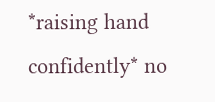*raising hand confidently* no